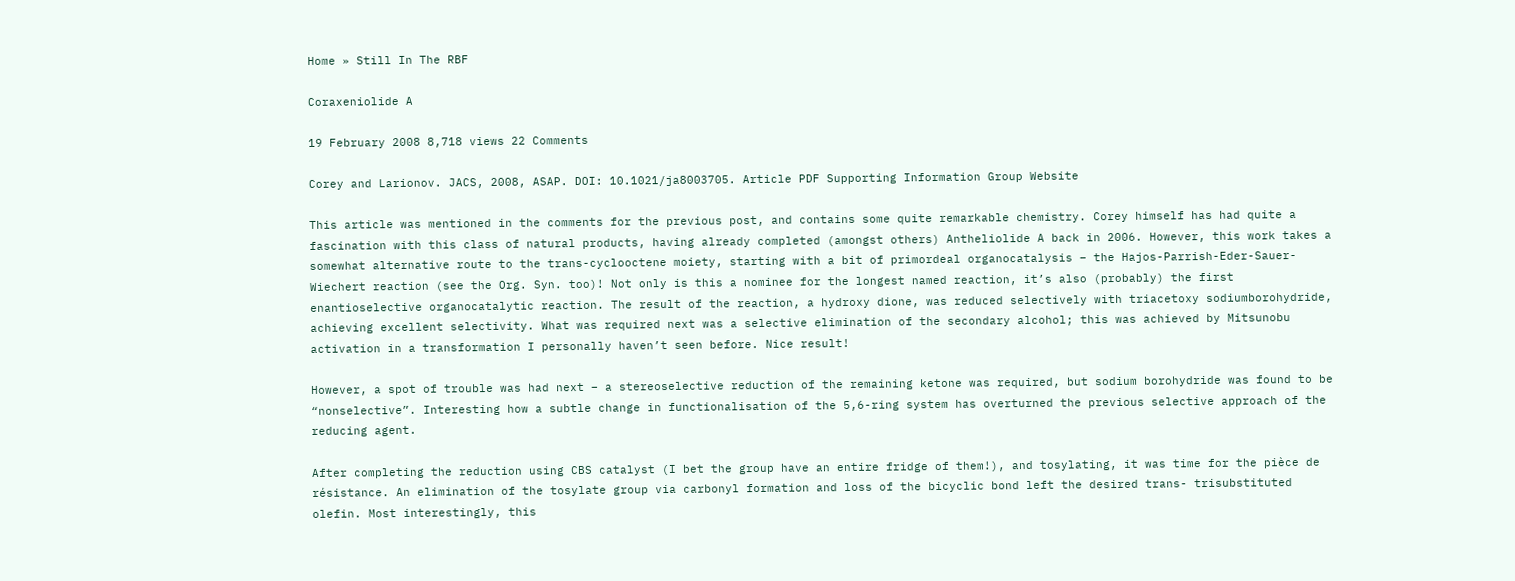Home » Still In The RBF

Coraxeniolide A

19 February 2008 8,718 views 22 Comments

Corey and Larionov. JACS, 2008, ASAP. DOI: 10.1021/ja8003705. Article PDF Supporting Information Group Website

This article was mentioned in the comments for the previous post, and contains some quite remarkable chemistry. Corey himself has had quite a fascination with this class of natural products, having already completed (amongst others) Antheliolide A back in 2006. However, this work takes a somewhat alternative route to the trans-cyclooctene moiety, starting with a bit of primordeal organocatalysis – the Hajos-Parrish-Eder-Sauer-Wiechert reaction (see the Org. Syn. too)! Not only is this a nominee for the longest named reaction, it’s also (probably) the first enantioselective organocatalytic reaction. The result of the reaction, a hydroxy dione, was reduced selectively with triacetoxy sodiumborohydride, achieving excellent selectivity. What was required next was a selective elimination of the secondary alcohol; this was achieved by Mitsunobu activation in a transformation I personally haven’t seen before. Nice result!

However, a spot of trouble was had next – a stereoselective reduction of the remaining ketone was required, but sodium borohydride was found to be “nonselective”. Interesting how a subtle change in functionalisation of the 5,6-ring system has overturned the previous selective approach of the reducing agent.

After completing the reduction using CBS catalyst (I bet the group have an entire fridge of them!), and tosylating, it was time for the pièce de résistance. An elimination of the tosylate group via carbonyl formation and loss of the bicyclic bond left the desired trans- trisubstituted olefin. Most interestingly, this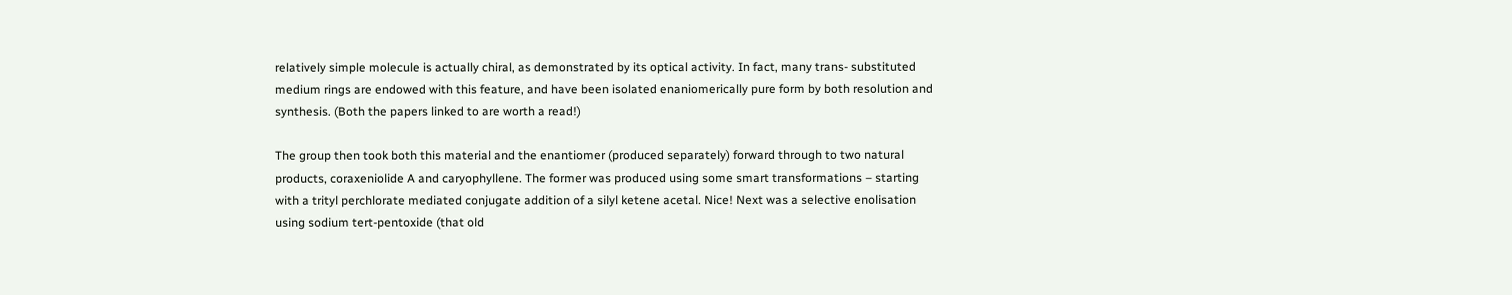relatively simple molecule is actually chiral, as demonstrated by its optical activity. In fact, many trans- substituted medium rings are endowed with this feature, and have been isolated enaniomerically pure form by both resolution and synthesis. (Both the papers linked to are worth a read!)

The group then took both this material and the enantiomer (produced separately) forward through to two natural products, coraxeniolide A and caryophyllene. The former was produced using some smart transformations – starting with a trityl perchlorate mediated conjugate addition of a silyl ketene acetal. Nice! Next was a selective enolisation using sodium tert-pentoxide (that old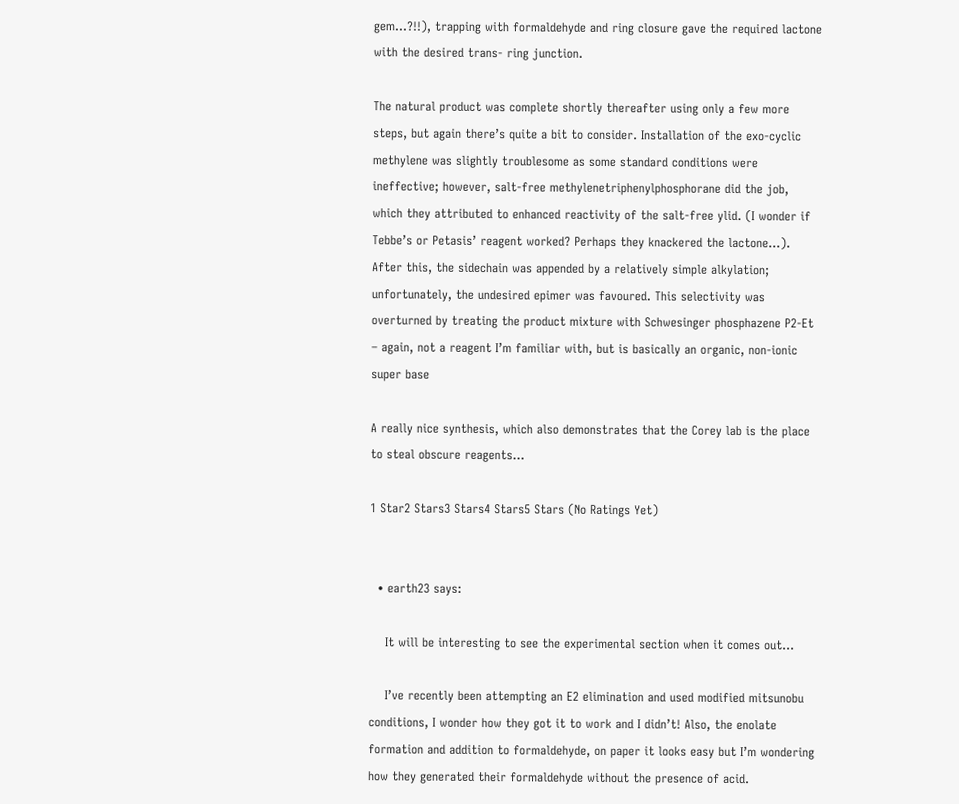gem…?!!), trapping with formaldehyde and ring closure gave the required lactone with the desired trans- ring junction.

The natural product was complete shortly thereafter using only a few more steps, but again there’s quite a bit to consider. Installation of the exo-cyclic methylene was slightly troublesome as some standard conditions were ineffective; however, salt-free methylenetriphenylphosphorane did the job, which they attributed to enhanced reactivity of the salt-free ylid. (I wonder if Tebbe’s or Petasis’ reagent worked? Perhaps they knackered the lactone…). After this, the sidechain was appended by a relatively simple alkylation; unfortunately, the undesired epimer was favoured. This selectivity was overturned by treating the product mixture with Schwesinger phosphazene P2-Et – again, not a reagent I’m familiar with, but is basically an organic, non-ionic super base

A really nice synthesis, which also demonstrates that the Corey lab is the place to steal obscure reagents…

1 Star2 Stars3 Stars4 Stars5 Stars (No Ratings Yet)


  • earth23 says:

    It will be interesting to see the experimental section when it comes out…

    I’ve recently been attempting an E2 elimination and used modified mitsunobu conditions, I wonder how they got it to work and I didn’t! Also, the enolate formation and addition to formaldehyde, on paper it looks easy but I’m wondering how they generated their formaldehyde without the presence of acid.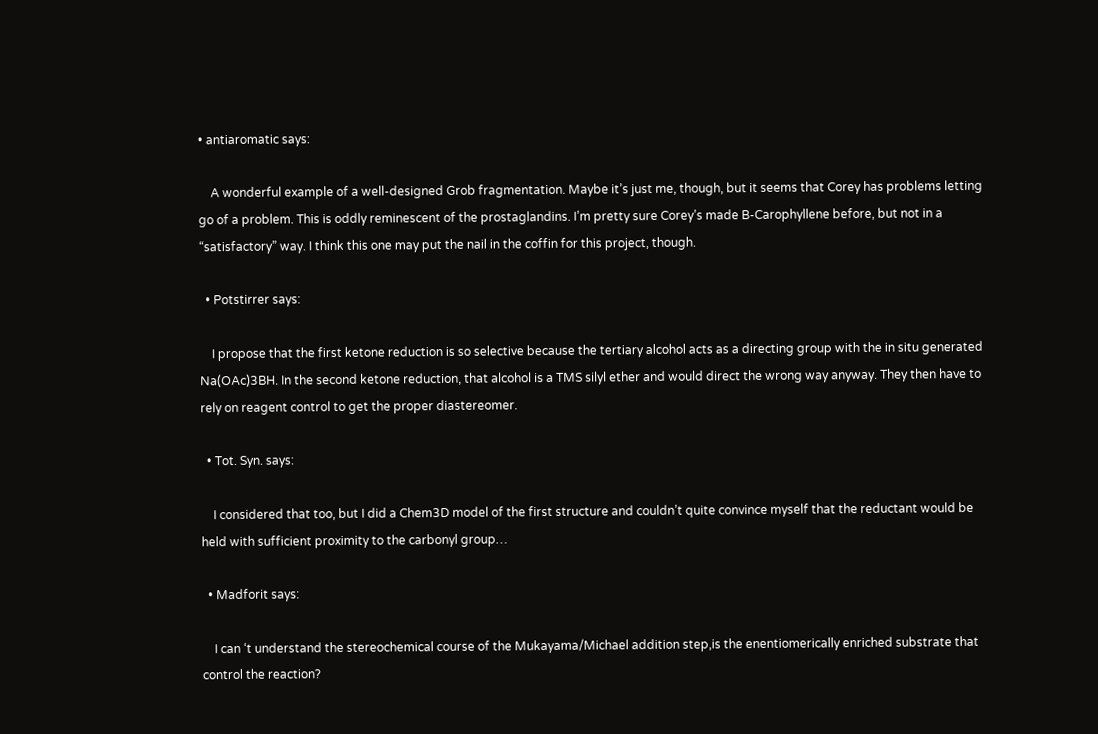• antiaromatic says:

    A wonderful example of a well-designed Grob fragmentation. Maybe it’s just me, though, but it seems that Corey has problems letting go of a problem. This is oddly reminescent of the prostaglandins. I’m pretty sure Corey’s made B-Carophyllene before, but not in a “satisfactory” way. I think this one may put the nail in the coffin for this project, though.

  • Potstirrer says:

    I propose that the first ketone reduction is so selective because the tertiary alcohol acts as a directing group with the in situ generated Na(OAc)3BH. In the second ketone reduction, that alcohol is a TMS silyl ether and would direct the wrong way anyway. They then have to rely on reagent control to get the proper diastereomer.

  • Tot. Syn. says:

    I considered that too, but I did a Chem3D model of the first structure and couldn’t quite convince myself that the reductant would be held with sufficient proximity to the carbonyl group…

  • Madforit says:

    I can ‘t understand the stereochemical course of the Mukayama/Michael addition step,is the enentiomerically enriched substrate that control the reaction?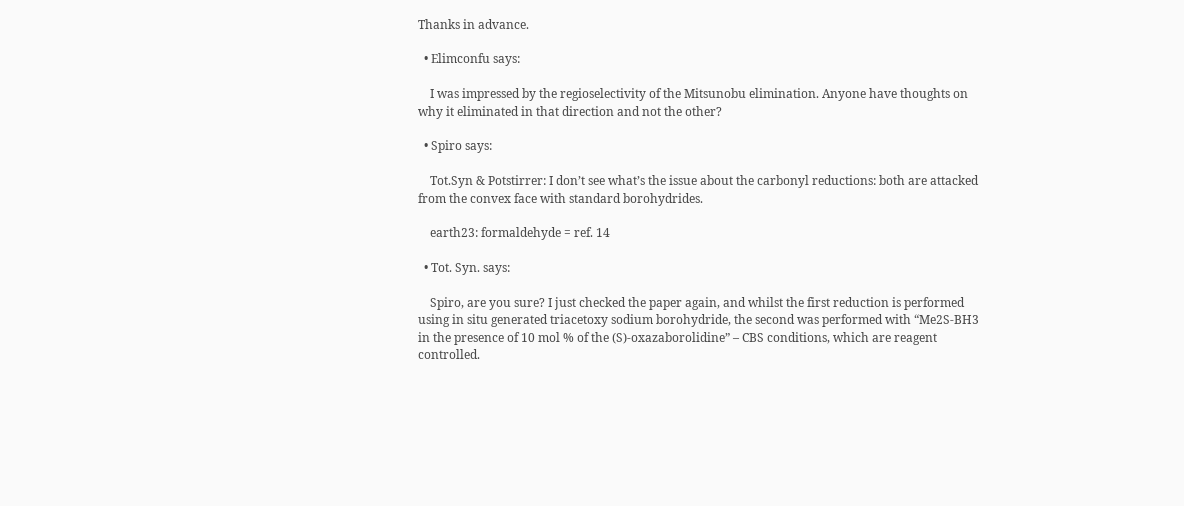Thanks in advance.

  • Elimconfu says:

    I was impressed by the regioselectivity of the Mitsunobu elimination. Anyone have thoughts on why it eliminated in that direction and not the other?

  • Spiro says:

    Tot.Syn & Potstirrer: I don’t see what’s the issue about the carbonyl reductions: both are attacked from the convex face with standard borohydrides.

    earth23: formaldehyde = ref. 14

  • Tot. Syn. says:

    Spiro, are you sure? I just checked the paper again, and whilst the first reduction is performed using in situ generated triacetoxy sodium borohydride, the second was performed with “Me2S-BH3 in the presence of 10 mol % of the (S)-oxazaborolidine” – CBS conditions, which are reagent controlled.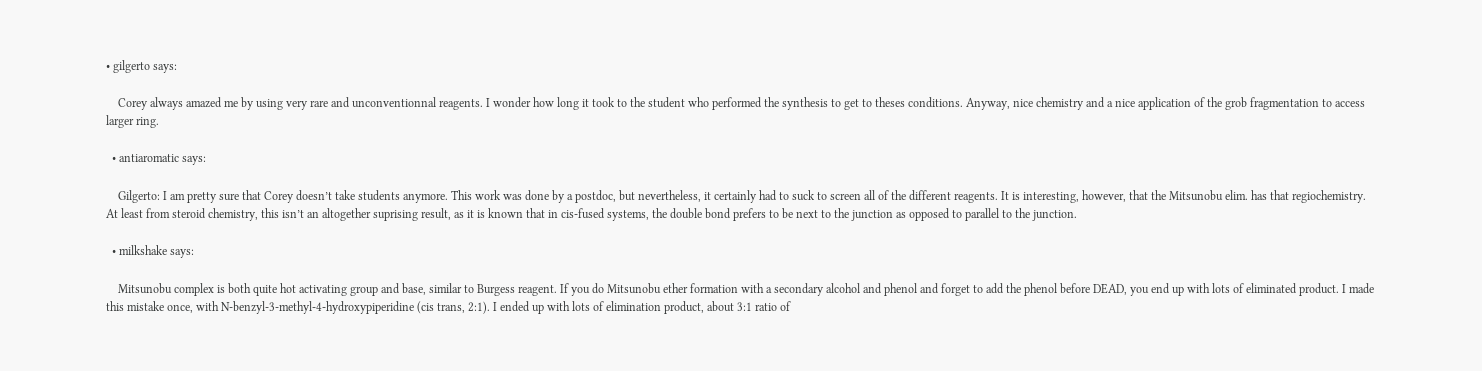• gilgerto says:

    Corey always amazed me by using very rare and unconventionnal reagents. I wonder how long it took to the student who performed the synthesis to get to theses conditions. Anyway, nice chemistry and a nice application of the grob fragmentation to access larger ring.

  • antiaromatic says:

    Gilgerto: I am pretty sure that Corey doesn’t take students anymore. This work was done by a postdoc, but nevertheless, it certainly had to suck to screen all of the different reagents. It is interesting, however, that the Mitsunobu elim. has that regiochemistry. At least from steroid chemistry, this isn’t an altogether suprising result, as it is known that in cis-fused systems, the double bond prefers to be next to the junction as opposed to parallel to the junction.

  • milkshake says:

    Mitsunobu complex is both quite hot activating group and base, similar to Burgess reagent. If you do Mitsunobu ether formation with a secondary alcohol and phenol and forget to add the phenol before DEAD, you end up with lots of eliminated product. I made this mistake once, with N-benzyl-3-methyl-4-hydroxypiperidine (cis trans, 2:1). I ended up with lots of elimination product, about 3:1 ratio of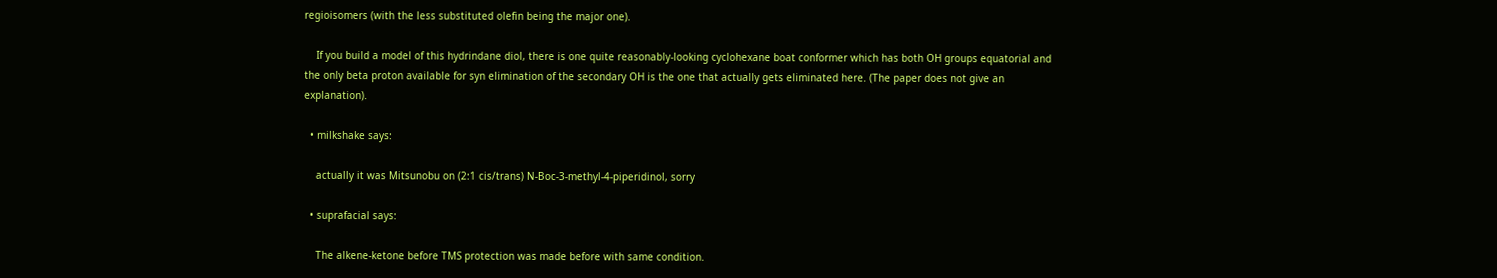regioisomers (with the less substituted olefin being the major one).

    If you build a model of this hydrindane diol, there is one quite reasonably-looking cyclohexane boat conformer which has both OH groups equatorial and the only beta proton available for syn elimination of the secondary OH is the one that actually gets eliminated here. (The paper does not give an explanation).

  • milkshake says:

    actually it was Mitsunobu on (2:1 cis/trans) N-Boc-3-methyl-4-piperidinol, sorry

  • suprafacial says:

    The alkene-ketone before TMS protection was made before with same condition.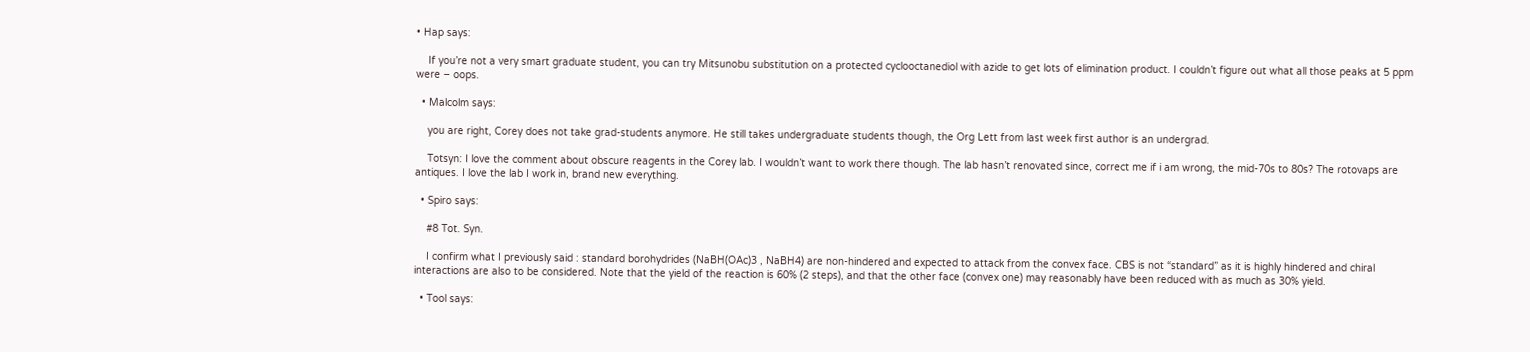• Hap says:

    If you’re not a very smart graduate student, you can try Mitsunobu substitution on a protected cyclooctanediol with azide to get lots of elimination product. I couldn’t figure out what all those peaks at 5 ppm were – oops.

  • Malcolm says:

    you are right, Corey does not take grad-students anymore. He still takes undergraduate students though, the Org Lett from last week first author is an undergrad.

    Totsyn: I love the comment about obscure reagents in the Corey lab. I wouldn’t want to work there though. The lab hasn’t renovated since, correct me if i am wrong, the mid-70s to 80s? The rotovaps are antiques. I love the lab I work in, brand new everything.

  • Spiro says:

    #8 Tot. Syn.

    I confirm what I previously said : standard borohydrides (NaBH(OAc)3 , NaBH4) are non-hindered and expected to attack from the convex face. CBS is not “standard” as it is highly hindered and chiral interactions are also to be considered. Note that the yield of the reaction is 60% (2 steps), and that the other face (convex one) may reasonably have been reduced with as much as 30% yield.

  • Tool says: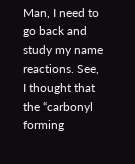Man, I need to go back and study my name reactions. See, I thought that the “carbonyl forming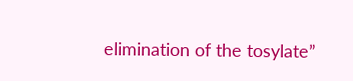elimination of the tosylate”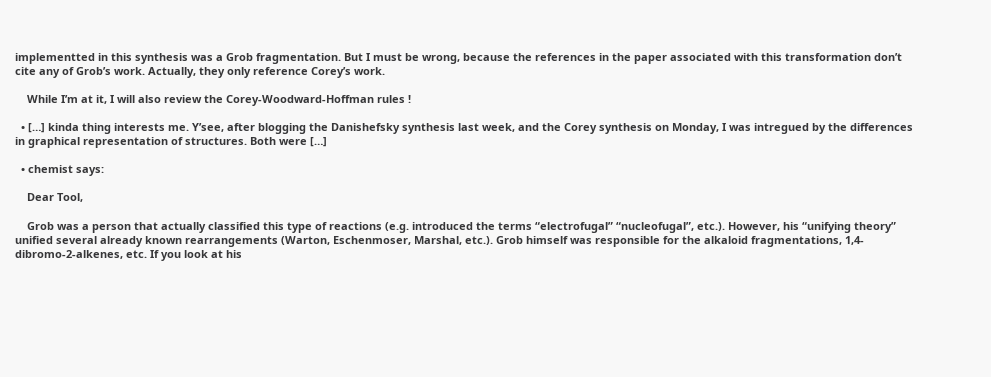implementted in this synthesis was a Grob fragmentation. But I must be wrong, because the references in the paper associated with this transformation don’t cite any of Grob’s work. Actually, they only reference Corey’s work.

    While I’m at it, I will also review the Corey-Woodward-Hoffman rules !

  • […] kinda thing interests me. Y’see, after blogging the Danishefsky synthesis last week, and the Corey synthesis on Monday, I was intregued by the differences in graphical representation of structures. Both were […]

  • chemist says:

    Dear Tool,

    Grob was a person that actually classified this type of reactions (e.g. introduced the terms “electrofugal” “nucleofugal”, etc.). However, his “unifying theory” unified several already known rearrangements (Warton, Eschenmoser, Marshal, etc.). Grob himself was responsible for the alkaloid fragmentations, 1,4-dibromo-2-alkenes, etc. If you look at his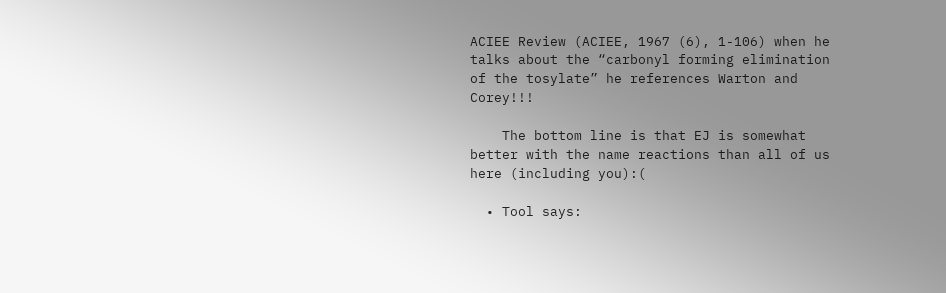ACIEE Review (ACIEE, 1967 (6), 1-106) when he talks about the “carbonyl forming elimination of the tosylate” he references Warton and Corey!!!

    The bottom line is that EJ is somewhat better with the name reactions than all of us here (including you):(

  • Tool says: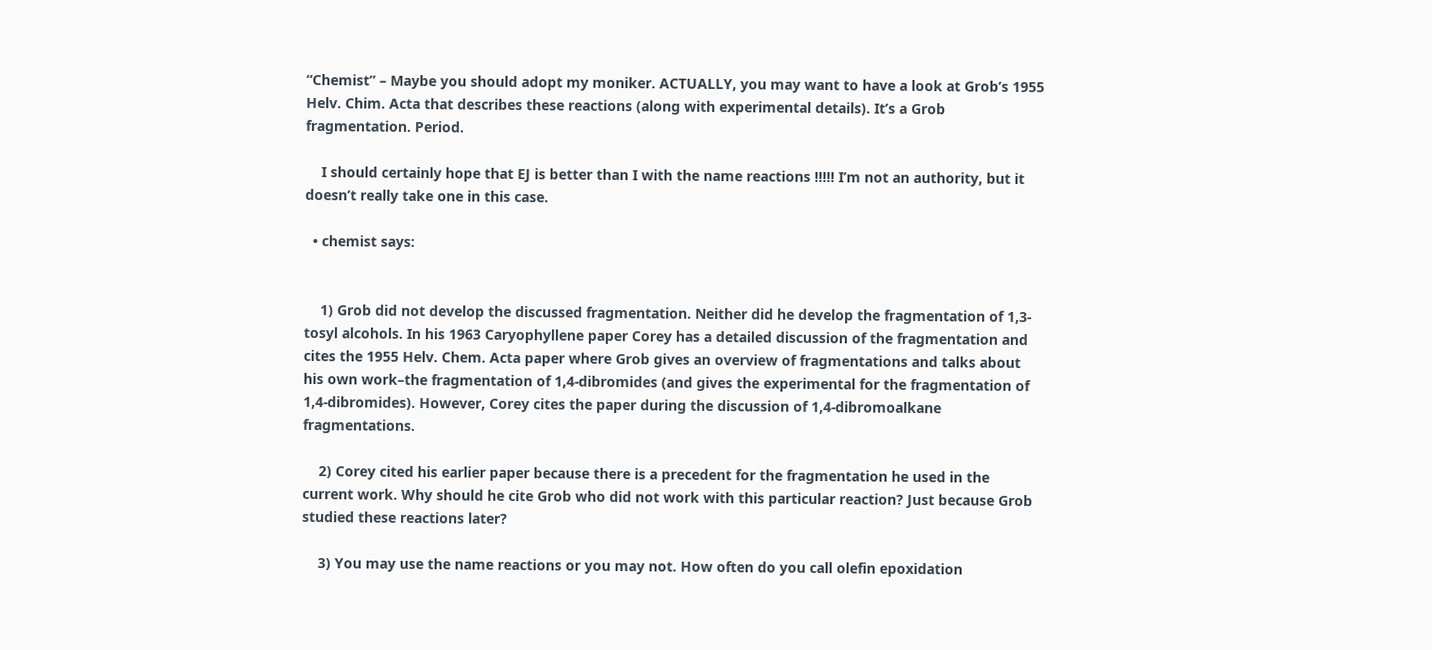“Chemist” – Maybe you should adopt my moniker. ACTUALLY, you may want to have a look at Grob’s 1955 Helv. Chim. Acta that describes these reactions (along with experimental details). It’s a Grob fragmentation. Period.

    I should certainly hope that EJ is better than I with the name reactions !!!!! I’m not an authority, but it doesn’t really take one in this case.

  • chemist says:


    1) Grob did not develop the discussed fragmentation. Neither did he develop the fragmentation of 1,3-tosyl alcohols. In his 1963 Caryophyllene paper Corey has a detailed discussion of the fragmentation and cites the 1955 Helv. Chem. Acta paper where Grob gives an overview of fragmentations and talks about his own work–the fragmentation of 1,4-dibromides (and gives the experimental for the fragmentation of 1,4-dibromides). However, Corey cites the paper during the discussion of 1,4-dibromoalkane fragmentations.

    2) Corey cited his earlier paper because there is a precedent for the fragmentation he used in the current work. Why should he cite Grob who did not work with this particular reaction? Just because Grob studied these reactions later?

    3) You may use the name reactions or you may not. How often do you call olefin epoxidation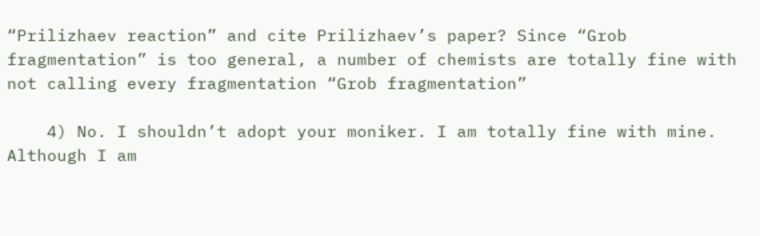“Prilizhaev reaction” and cite Prilizhaev’s paper? Since “Grob fragmentation” is too general, a number of chemists are totally fine with not calling every fragmentation “Grob fragmentation”

    4) No. I shouldn’t adopt your moniker. I am totally fine with mine. Although I am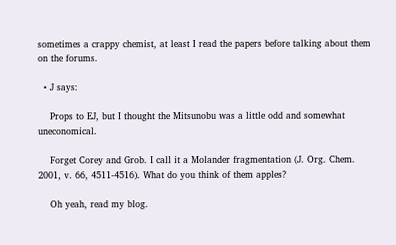sometimes a crappy chemist, at least I read the papers before talking about them on the forums.

  • J says:

    Props to EJ, but I thought the Mitsunobu was a little odd and somewhat uneconomical.

    Forget Corey and Grob. I call it a Molander fragmentation (J. Org. Chem. 2001, v. 66, 4511-4516). What do you think of them apples?

    Oh yeah, read my blog.